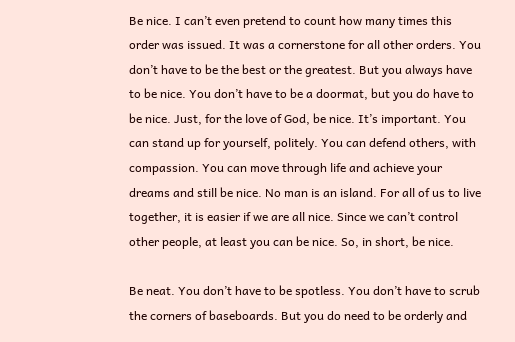Be nice. I can’t even pretend to count how many times this order was issued. It was a cornerstone for all other orders. You don’t have to be the best or the greatest. But you always have to be nice. You don’t have to be a doormat, but you do have to be nice. Just, for the love of God, be nice. It’s important. You can stand up for yourself, politely. You can defend others, with compassion. You can move through life and achieve your dreams and still be nice. No man is an island. For all of us to live together, it is easier if we are all nice. Since we can’t control other people, at least you can be nice. So, in short, be nice.

Be neat. You don’t have to be spotless. You don’t have to scrub the corners of baseboards. But you do need to be orderly and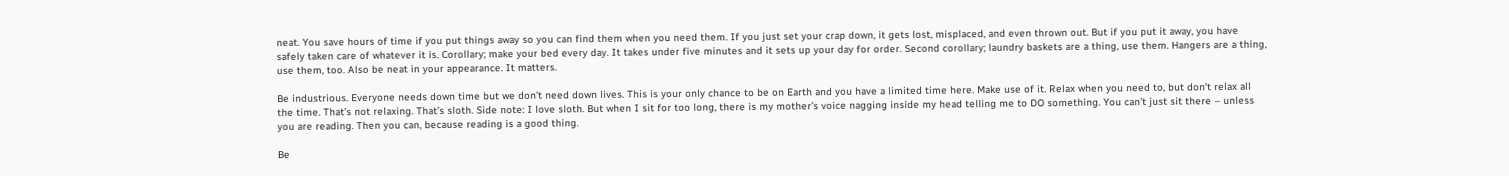neat. You save hours of time if you put things away so you can find them when you need them. If you just set your crap down, it gets lost, misplaced, and even thrown out. But if you put it away, you have safely taken care of whatever it is. Corollary; make your bed every day. It takes under five minutes and it sets up your day for order. Second corollary; laundry baskets are a thing, use them. Hangers are a thing, use them, too. Also be neat in your appearance. It matters.

Be industrious. Everyone needs down time but we don’t need down lives. This is your only chance to be on Earth and you have a limited time here. Make use of it. Relax when you need to, but don’t relax all the time. That’s not relaxing. That’s sloth. Side note: I love sloth. But when I sit for too long, there is my mother’s voice nagging inside my head telling me to DO something. You can’t just sit there – unless you are reading. Then you can, because reading is a good thing.

Be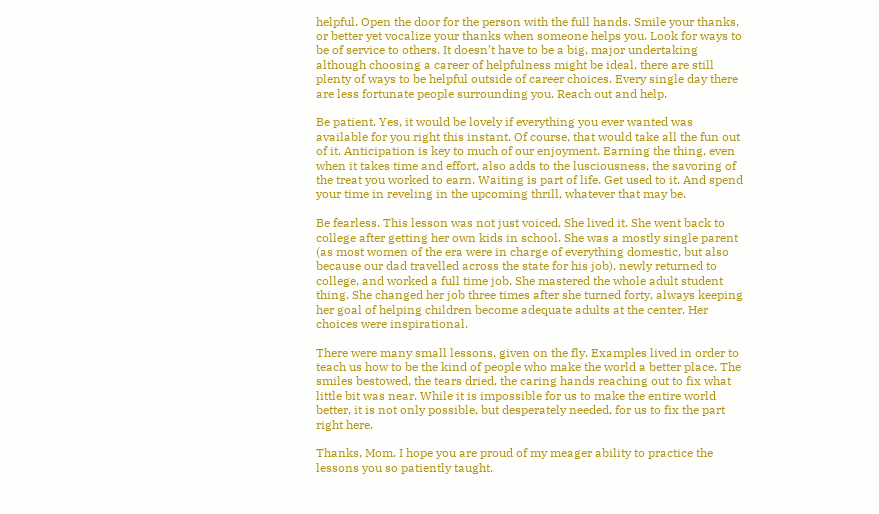helpful. Open the door for the person with the full hands. Smile your thanks, or better yet vocalize your thanks when someone helps you. Look for ways to be of service to others. It doesn’t have to be a big, major undertaking although choosing a career of helpfulness might be ideal, there are still plenty of ways to be helpful outside of career choices. Every single day there are less fortunate people surrounding you. Reach out and help.

Be patient. Yes, it would be lovely if everything you ever wanted was available for you right this instant. Of course, that would take all the fun out of it. Anticipation is key to much of our enjoyment. Earning the thing, even when it takes time and effort, also adds to the lusciousness, the savoring of the treat you worked to earn. Waiting is part of life. Get used to it. And spend your time in reveling in the upcoming thrill, whatever that may be.

Be fearless. This lesson was not just voiced. She lived it. She went back to college after getting her own kids in school. She was a mostly single parent (as most women of the era were in charge of everything domestic, but also because our dad travelled across the state for his job), newly returned to college, and worked a full time job. She mastered the whole adult student thing. She changed her job three times after she turned forty, always keeping her goal of helping children become adequate adults at the center. Her choices were inspirational.

There were many small lessons, given on the fly. Examples lived in order to teach us how to be the kind of people who make the world a better place. The smiles bestowed, the tears dried, the caring hands reaching out to fix what little bit was near. While it is impossible for us to make the entire world better, it is not only possible, but desperately needed, for us to fix the part right here.

Thanks, Mom. I hope you are proud of my meager ability to practice the lessons you so patiently taught.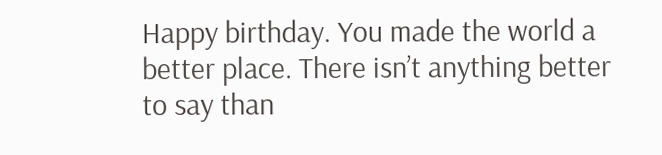Happy birthday. You made the world a better place. There isn’t anything better to say than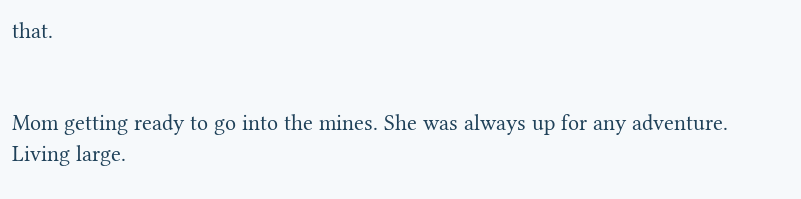that.


Mom getting ready to go into the mines. She was always up for any adventure.             Living large.